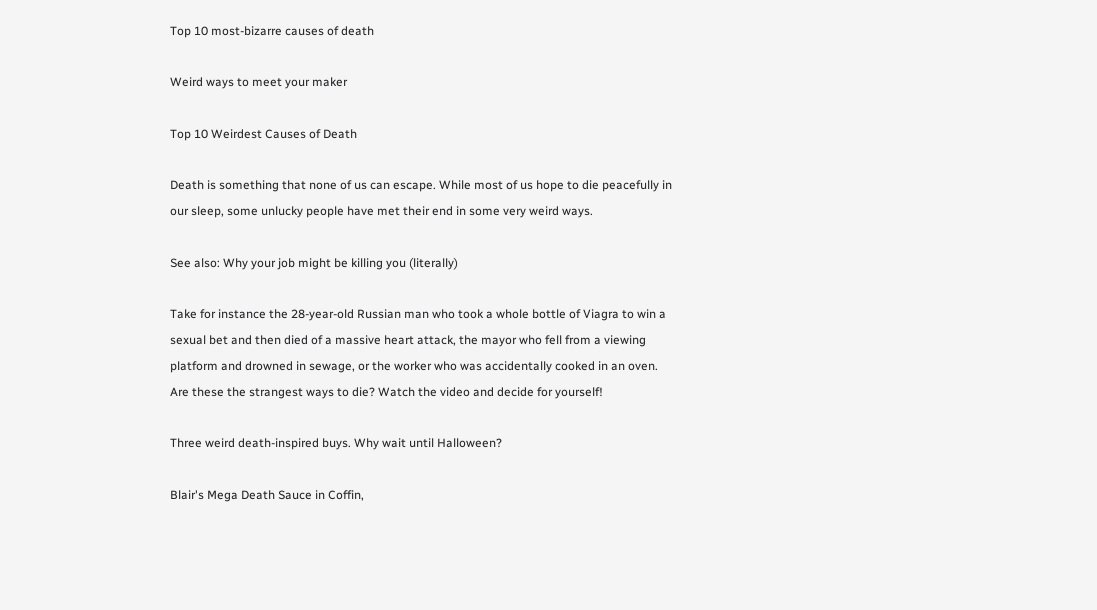Top 10 most-bizarre causes of death

Weird ways to meet your maker

Top 10 Weirdest Causes of Death

Death is something that none of us can escape. While most of us hope to die peacefully in our sleep, some unlucky people have met their end in some very weird ways.

See also: Why your job might be killing you (literally)

Take for instance the 28-year-old Russian man who took a whole bottle of Viagra to win a sexual bet and then died of a massive heart attack, the mayor who fell from a viewing platform and drowned in sewage, or the worker who was accidentally cooked in an oven. Are these the strangest ways to die? Watch the video and decide for yourself!

Three weird death-inspired buys. Why wait until Halloween?

Blair's Mega Death Sauce in Coffin,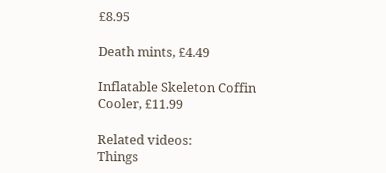£8.95

Death mints, £4.49

Inflatable Skeleton Coffin Cooler, £11.99

Related videos:
Things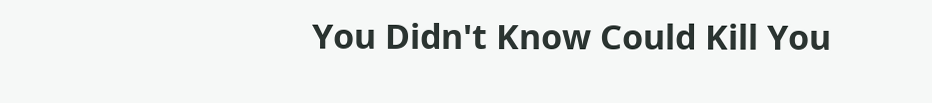You Didn't Know Could Kill You